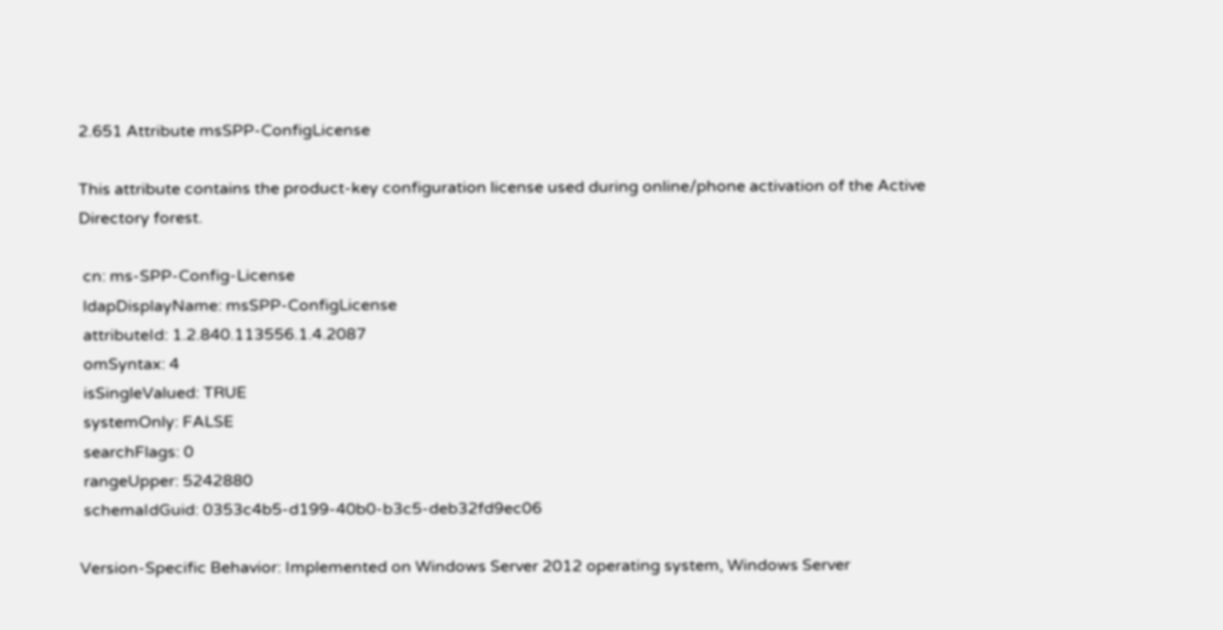2.651 Attribute msSPP-ConfigLicense

This attribute contains the product-key configuration license used during online/phone activation of the Active Directory forest.

 cn: ms-SPP-Config-License
 ldapDisplayName: msSPP-ConfigLicense
 attributeId: 1.2.840.113556.1.4.2087
 omSyntax: 4
 isSingleValued: TRUE
 systemOnly: FALSE
 searchFlags: 0
 rangeUpper: 5242880
 schemaIdGuid: 0353c4b5-d199-40b0-b3c5-deb32fd9ec06

Version-Specific Behavior: Implemented on Windows Server 2012 operating system, Windows Server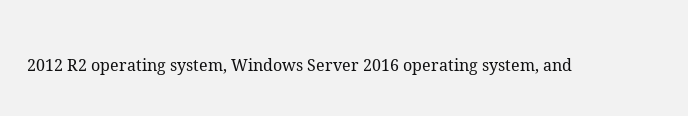2012 R2 operating system, Windows Server 2016 operating system, and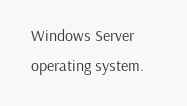Windows Server operating system.